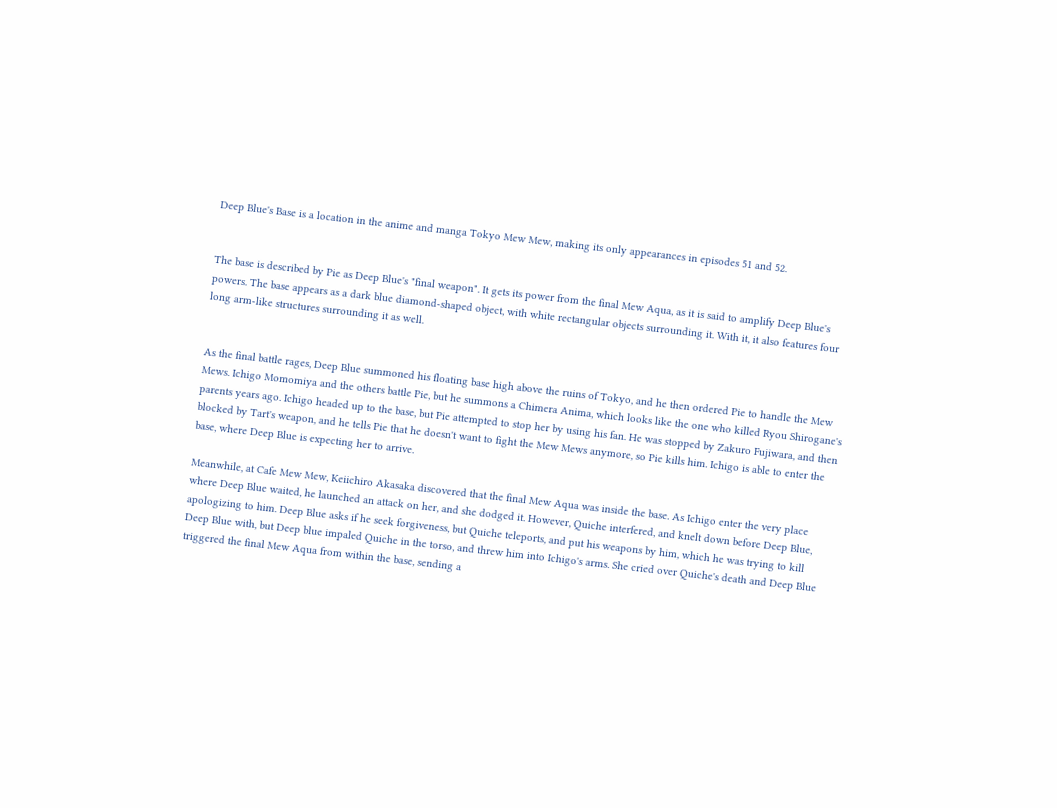Deep Blue's Base is a location in the anime and manga Tokyo Mew Mew, making its only appearances in episodes 51 and 52.


The base is described by Pie as Deep Blue's "final weapon". It gets its power from the final Mew Aqua, as it is said to amplify Deep Blue's powers. The base appears as a dark blue diamond-shaped object, with white rectangular objects surrounding it. With it, it also features four long arm-like structures surrounding it as well.


As the final battle rages, Deep Blue summoned his floating base high above the ruins of Tokyo, and he then ordered Pie to handle the Mew Mews. Ichigo Momomiya and the others battle Pie, but he summons a Chimera Anima, which looks like the one who killed Ryou Shirogane's parents years ago. Ichigo headed up to the base, but Pie attempted to stop her by using his fan. He was stopped by Zakuro Fujiwara, and then blocked by Tart's weapon, and he tells Pie that he doesn't want to fight the Mew Mews anymore, so Pie kills him. Ichigo is able to enter the base, where Deep Blue is expecting her to arrive.

Meanwhile, at Cafe Mew Mew, Keiichiro Akasaka discovered that the final Mew Aqua was inside the base. As Ichigo enter the very place where Deep Blue waited, he launched an attack on her, and she dodged it. However, Quiche interfered, and knelt down before Deep Blue, apologizing to him. Deep Blue asks if he seek forgiveness, but Quiche teleports, and put his weapons by him, which he was trying to kill Deep Blue with, but Deep blue impaled Quiche in the torso, and threw him into Ichigo's arms. She cried over Quiche's death and Deep Blue triggered the final Mew Aqua from within the base, sending a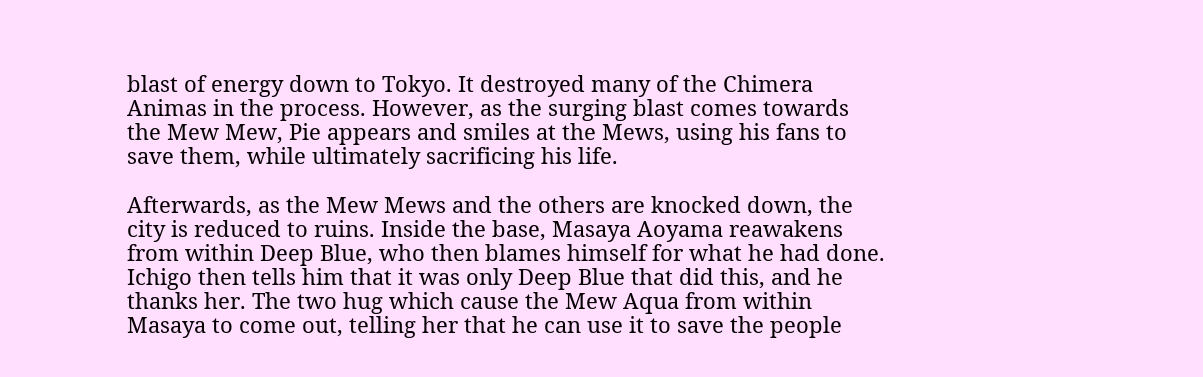blast of energy down to Tokyo. It destroyed many of the Chimera Animas in the process. However, as the surging blast comes towards the Mew Mew, Pie appears and smiles at the Mews, using his fans to save them, while ultimately sacrificing his life.

Afterwards, as the Mew Mews and the others are knocked down, the city is reduced to ruins. Inside the base, Masaya Aoyama reawakens from within Deep Blue, who then blames himself for what he had done. Ichigo then tells him that it was only Deep Blue that did this, and he thanks her. The two hug which cause the Mew Aqua from within Masaya to come out, telling her that he can use it to save the people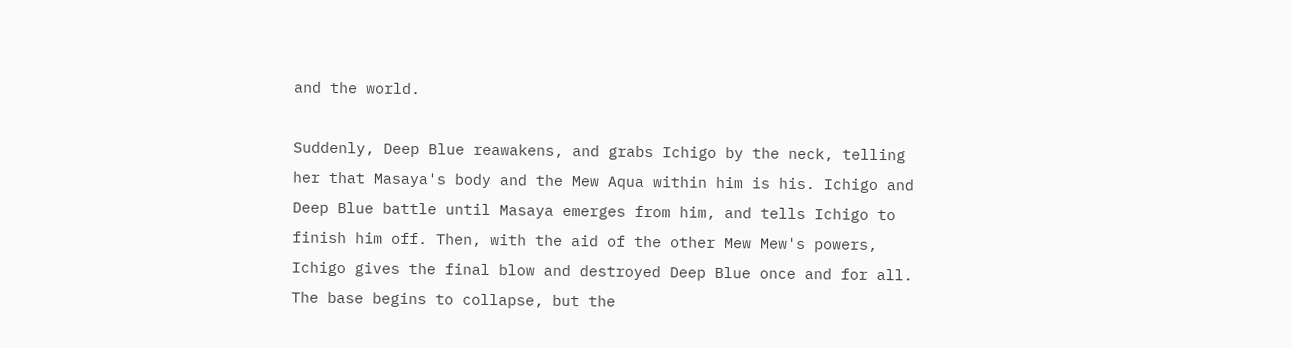and the world.

Suddenly, Deep Blue reawakens, and grabs Ichigo by the neck, telling her that Masaya's body and the Mew Aqua within him is his. Ichigo and Deep Blue battle until Masaya emerges from him, and tells Ichigo to finish him off. Then, with the aid of the other Mew Mew's powers, Ichigo gives the final blow and destroyed Deep Blue once and for all. The base begins to collapse, but the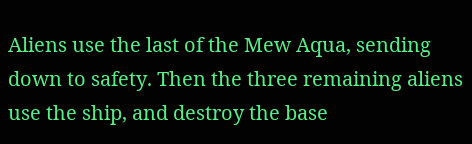Aliens use the last of the Mew Aqua, sending down to safety. Then the three remaining aliens use the ship, and destroy the base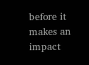before it makes an impact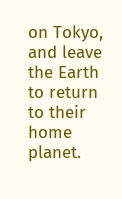on Tokyo, and leave the Earth to return to their home planet.